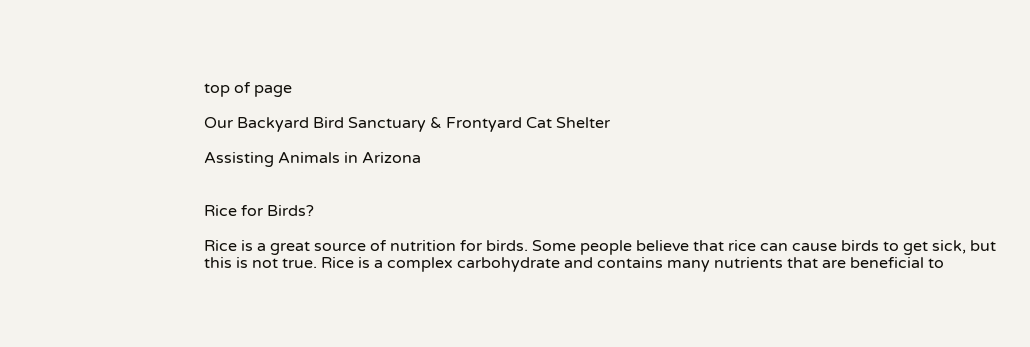top of page

Our Backyard Bird Sanctuary & Frontyard Cat Shelter

Assisting Animals in Arizona


Rice for Birds?

Rice is a great source of nutrition for birds. Some people believe that rice can cause birds to get sick, but this is not true. Rice is a complex carbohydrate and contains many nutrients that are beneficial to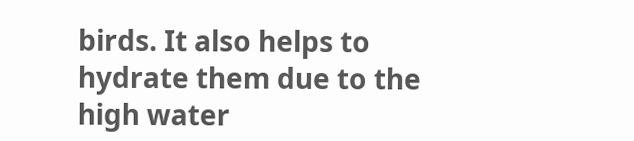birds. It also helps to hydrate them due to the high water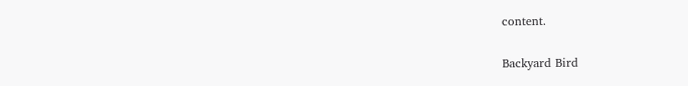content.

Backyard Bird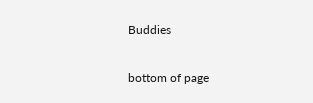Buddies

bottom of page